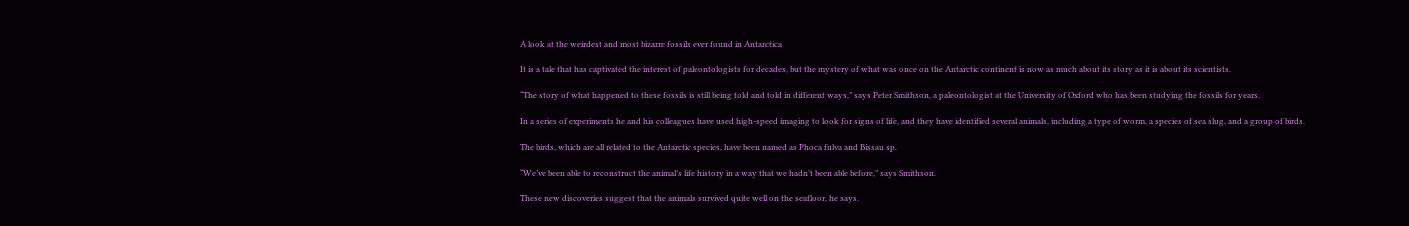A look at the weirdest and most bizarre fossils ever found in Antarctica

It is a tale that has captivated the interest of paleontologists for decades, but the mystery of what was once on the Antarctic continent is now as much about its story as it is about its scientists.

“The story of what happened to these fossils is still being told and told in different ways,” says Peter Smithson, a paleontologist at the University of Oxford who has been studying the fossils for years.

In a series of experiments he and his colleagues have used high-speed imaging to look for signs of life, and they have identified several animals, including a type of worm, a species of sea slug, and a group of birds.

The birds, which are all related to the Antarctic species, have been named as Phoca fulva and Bissau sp.

“We’ve been able to reconstruct the animal’s life history in a way that we hadn’t been able before,” says Smithson.

These new discoveries suggest that the animals survived quite well on the seafloor, he says.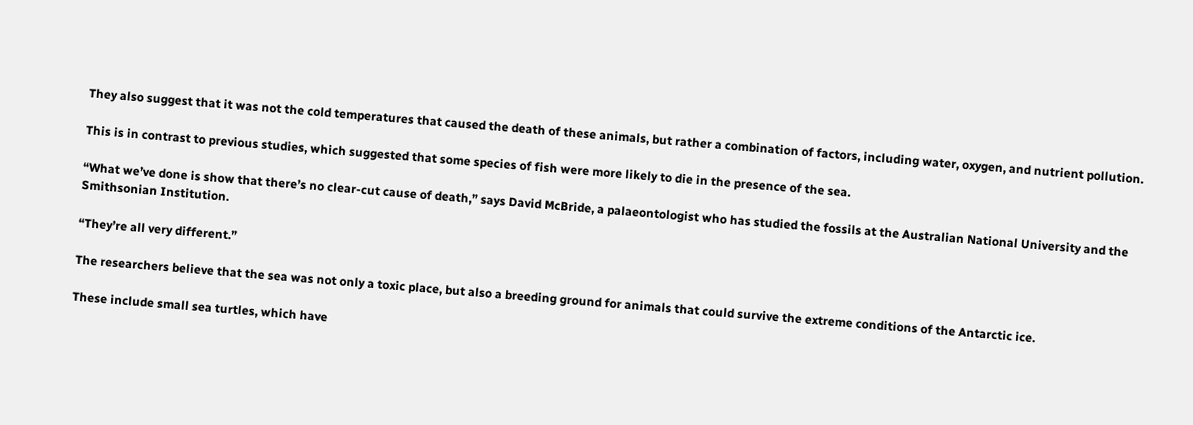They also suggest that it was not the cold temperatures that caused the death of these animals, but rather a combination of factors, including water, oxygen, and nutrient pollution.

This is in contrast to previous studies, which suggested that some species of fish were more likely to die in the presence of the sea.

“What we’ve done is show that there’s no clear-cut cause of death,” says David McBride, a palaeontologist who has studied the fossils at the Australian National University and the Smithsonian Institution.

“They’re all very different.”

The researchers believe that the sea was not only a toxic place, but also a breeding ground for animals that could survive the extreme conditions of the Antarctic ice.

These include small sea turtles, which have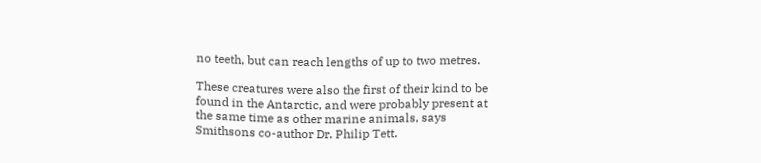no teeth, but can reach lengths of up to two metres.

These creatures were also the first of their kind to be found in the Antarctic, and were probably present at the same time as other marine animals, says Smithsons co-author Dr. Philip Tett.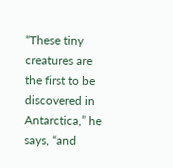“These tiny creatures are the first to be discovered in Antarctica,” he says, “and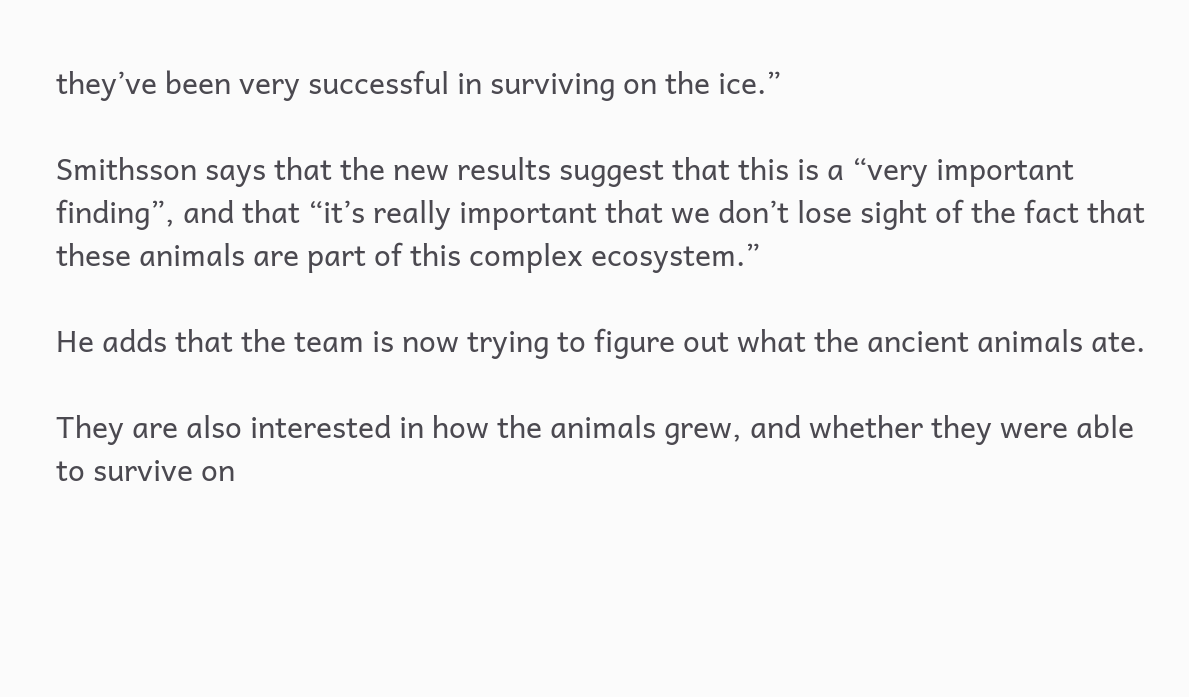they’ve been very successful in surviving on the ice.”

Smithsson says that the new results suggest that this is a “very important finding”, and that “it’s really important that we don’t lose sight of the fact that these animals are part of this complex ecosystem.”

He adds that the team is now trying to figure out what the ancient animals ate.

They are also interested in how the animals grew, and whether they were able to survive on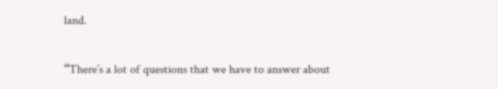land.

“There’s a lot of questions that we have to answer about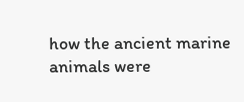how the ancient marine animals were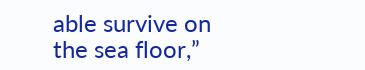able survive on the sea floor,”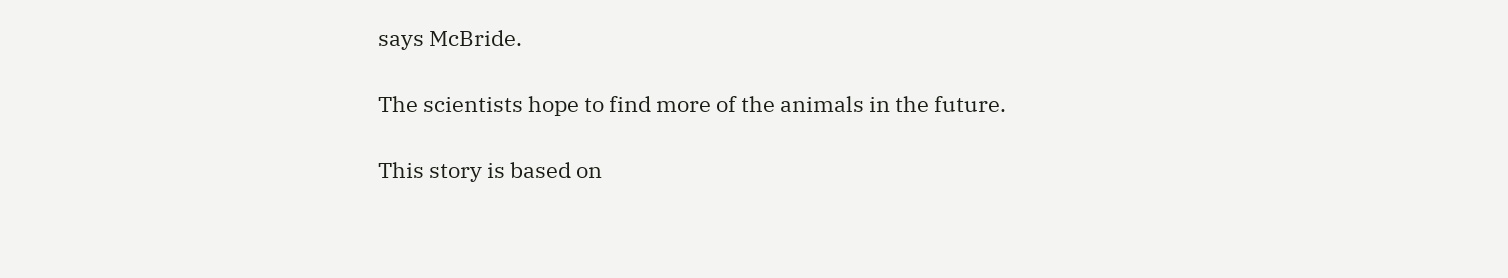says McBride.

The scientists hope to find more of the animals in the future.

This story is based on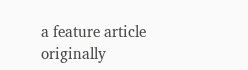a feature article originally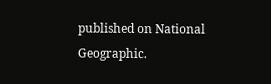published on National Geographic.